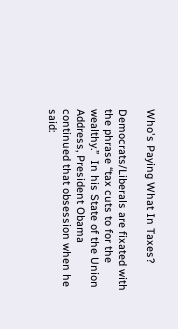Who's Paying What In Taxes?

Democrats/Liberals are fixated with the phrase “tax cuts to for the wealthy.”  In his State of the Union Address, President Obama continued that obsession when he said: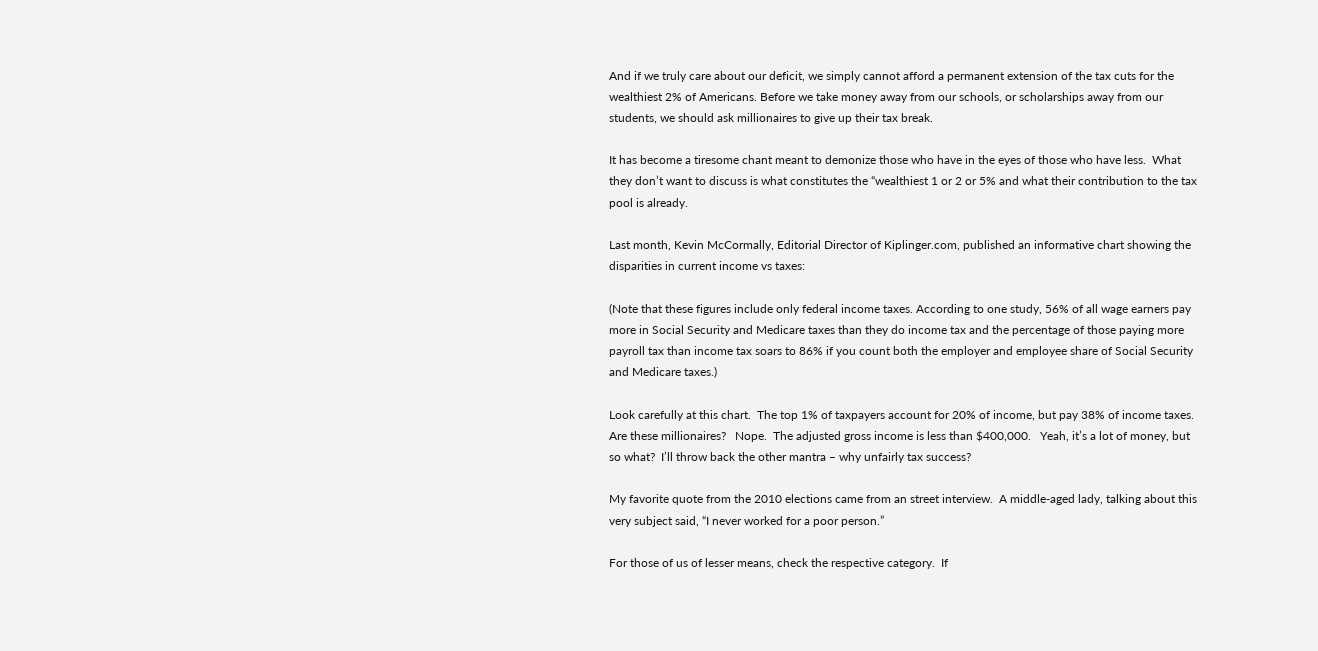And if we truly care about our deficit, we simply cannot afford a permanent extension of the tax cuts for the wealthiest 2% of Americans. Before we take money away from our schools, or scholarships away from our students, we should ask millionaires to give up their tax break.

It has become a tiresome chant meant to demonize those who have in the eyes of those who have less.  What they don’t want to discuss is what constitutes the “wealthiest 1 or 2 or 5% and what their contribution to the tax pool is already.

Last month, Kevin McCormally, Editorial Director of Kiplinger.com, published an informative chart showing the disparities in current income vs taxes:

(Note that these figures include only federal income taxes. According to one study, 56% of all wage earners pay more in Social Security and Medicare taxes than they do income tax and the percentage of those paying more payroll tax than income tax soars to 86% if you count both the employer and employee share of Social Security and Medicare taxes.)

Look carefully at this chart.  The top 1% of taxpayers account for 20% of income, but pay 38% of income taxes.  Are these millionaires?   Nope.  The adjusted gross income is less than $400,000.   Yeah, it’s a lot of money, but so what?  I’ll throw back the other mantra – why unfairly tax success?

My favorite quote from the 2010 elections came from an street interview.  A middle-aged lady, talking about this very subject said, “I never worked for a poor person.”

For those of us of lesser means, check the respective category.  If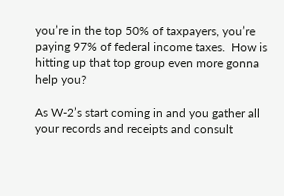you’re in the top 50% of taxpayers, you’re paying 97% of federal income taxes.  How is hitting up that top group even more gonna help you?

As W-2’s start coming in and you gather all your records and receipts and consult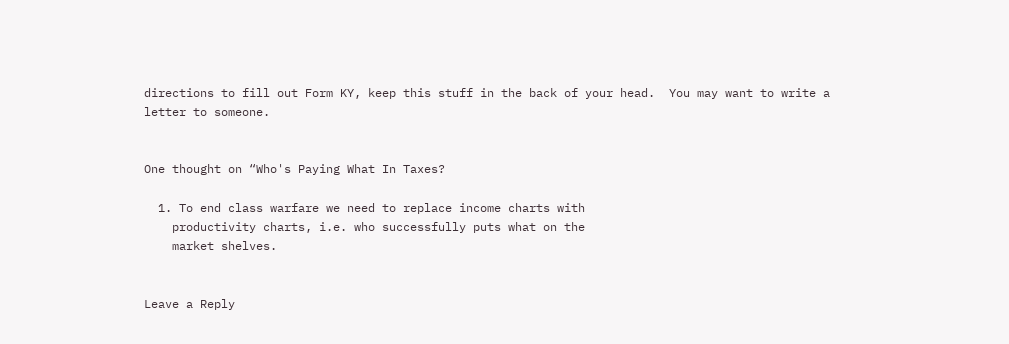directions to fill out Form KY, keep this stuff in the back of your head.  You may want to write a letter to someone.


One thought on “Who's Paying What In Taxes?

  1. To end class warfare we need to replace income charts with
    productivity charts, i.e. who successfully puts what on the
    market shelves.


Leave a Reply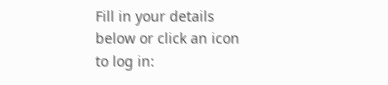Fill in your details below or click an icon to log in: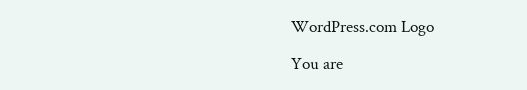WordPress.com Logo

You are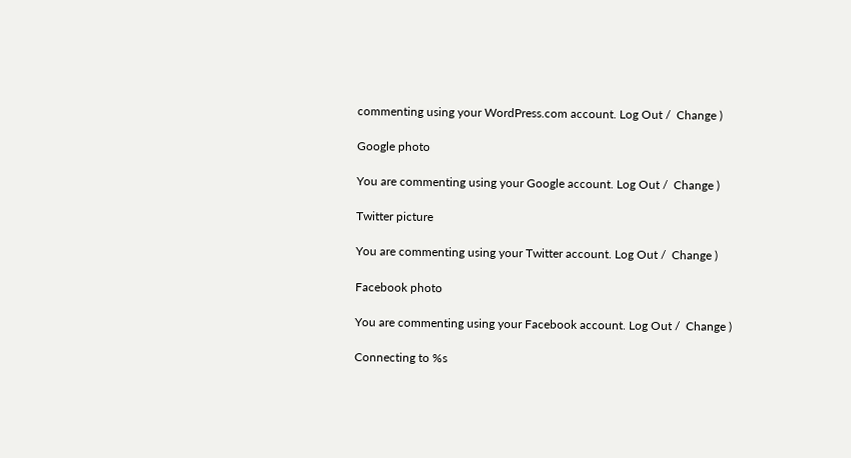commenting using your WordPress.com account. Log Out /  Change )

Google photo

You are commenting using your Google account. Log Out /  Change )

Twitter picture

You are commenting using your Twitter account. Log Out /  Change )

Facebook photo

You are commenting using your Facebook account. Log Out /  Change )

Connecting to %s